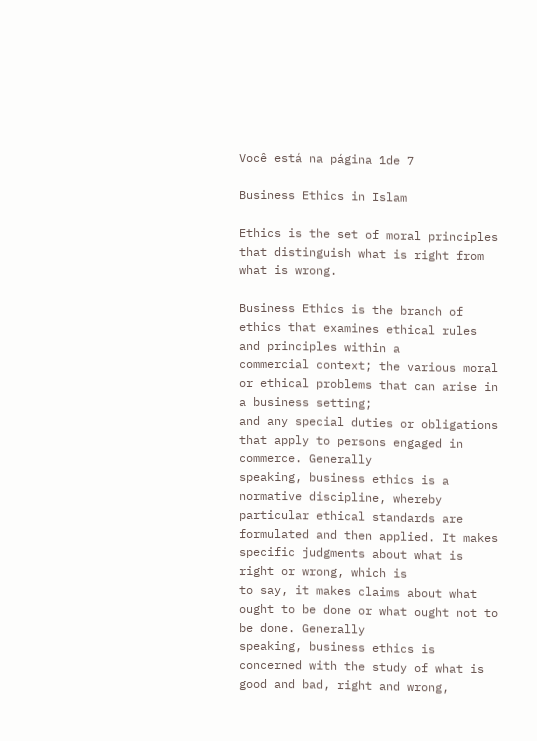Você está na página 1de 7

Business Ethics in Islam

Ethics is the set of moral principles that distinguish what is right from what is wrong.

Business Ethics is the branch of ethics that examines ethical rules and principles within a
commercial context; the various moral or ethical problems that can arise in a business setting;
and any special duties or obligations that apply to persons engaged in commerce. Generally
speaking, business ethics is a normative discipline, whereby particular ethical standards are
formulated and then applied. It makes specific judgments about what is right or wrong, which is
to say, it makes claims about what ought to be done or what ought not to be done. Generally
speaking, business ethics is concerned with the study of what is good and bad, right and wrong,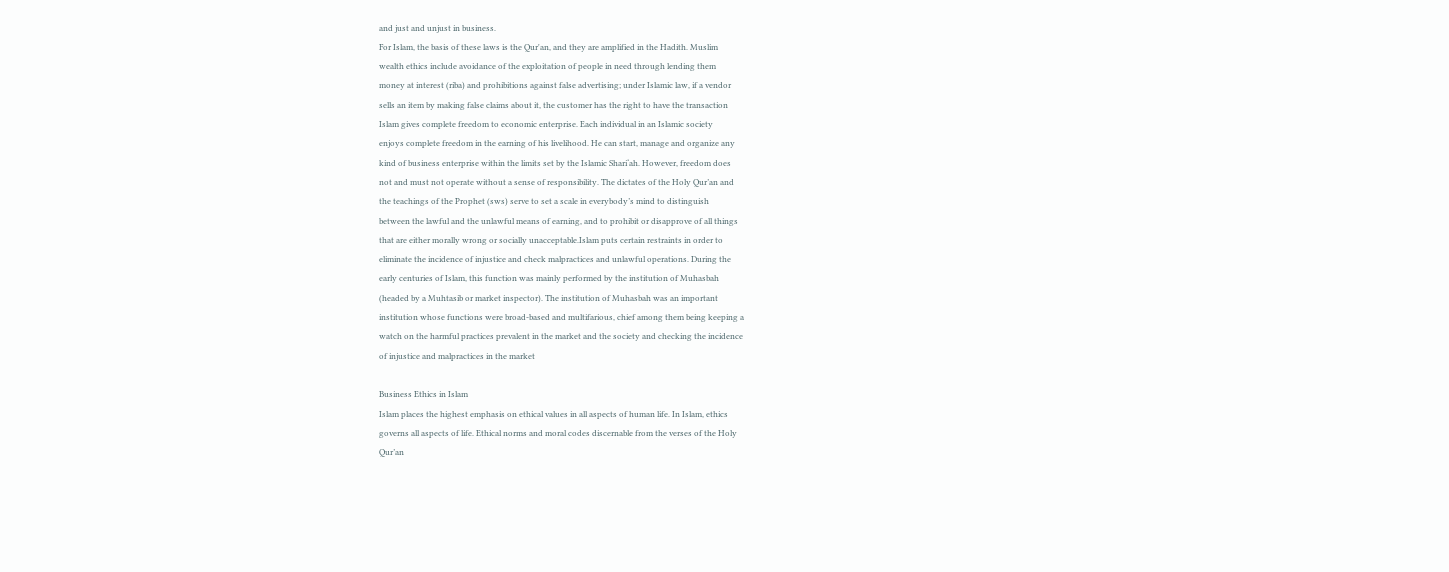and just and unjust in business.
For Islam, the basis of these laws is the Qur'an, and they are amplified in the Hadith. Muslim
wealth ethics include avoidance of the exploitation of people in need through lending them
money at interest (riba) and prohibitions against false advertising; under Islamic law, if a vendor
sells an item by making false claims about it, the customer has the right to have the transaction
Islam gives complete freedom to economic enterprise. Each individual in an Islamic society
enjoys complete freedom in the earning of his livelihood. He can start, manage and organize any
kind of business enterprise within the limits set by the Islamic Shari‘ah. However, freedom does
not and must not operate without a sense of responsibility. The dictates of the Holy Qur’an and
the teachings of the Prophet (sws) serve to set a scale in everybody’s mind to distinguish
between the lawful and the unlawful means of earning, and to prohibit or disapprove of all things
that are either morally wrong or socially unacceptable.Islam puts certain restraints in order to
eliminate the incidence of injustice and check malpractices and unlawful operations. During the
early centuries of Islam, this function was mainly performed by the institution of Muhasbah
(headed by a Muhtasib or market inspector). The institution of Muhasbah was an important
institution whose functions were broad-based and multifarious, chief among them being keeping a
watch on the harmful practices prevalent in the market and the society and checking the incidence
of injustice and malpractices in the market

Business Ethics in Islam
Islam places the highest emphasis on ethical values in all aspects of human life. In Islam, ethics
governs all aspects of life. Ethical norms and moral codes discernable from the verses of the Holy
Qur’an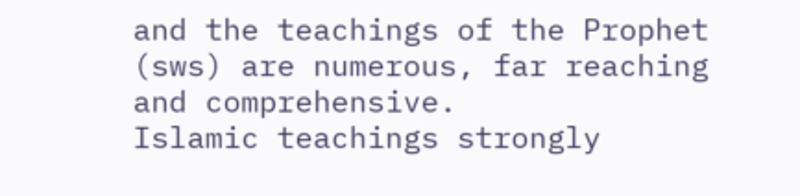and the teachings of the Prophet (sws) are numerous, far reaching and comprehensive.
Islamic teachings strongly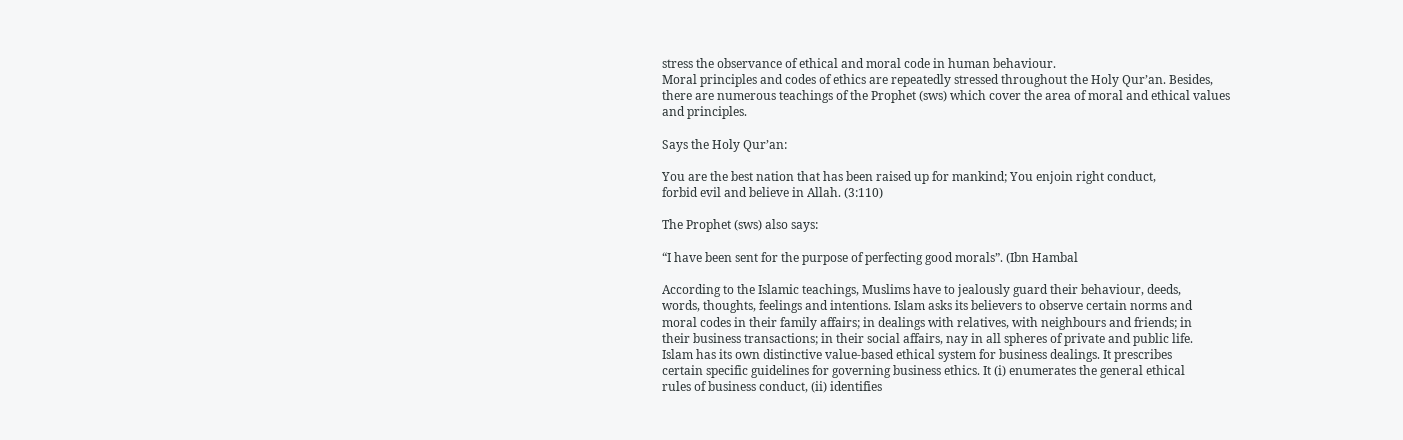stress the observance of ethical and moral code in human behaviour.
Moral principles and codes of ethics are repeatedly stressed throughout the Holy Qur’an. Besides,
there are numerous teachings of the Prophet (sws) which cover the area of moral and ethical values
and principles.

Says the Holy Qur’an:

You are the best nation that has been raised up for mankind; You enjoin right conduct,
forbid evil and believe in Allah. (3:110)

The Prophet (sws) also says:

“I have been sent for the purpose of perfecting good morals”. (Ibn Hambal

According to the Islamic teachings, Muslims have to jealously guard their behaviour, deeds,
words, thoughts, feelings and intentions. Islam asks its believers to observe certain norms and
moral codes in their family affairs; in dealings with relatives, with neighbours and friends; in
their business transactions; in their social affairs, nay in all spheres of private and public life.
Islam has its own distinctive value-based ethical system for business dealings. It prescribes
certain specific guidelines for governing business ethics. It (i) enumerates the general ethical
rules of business conduct, (ii) identifies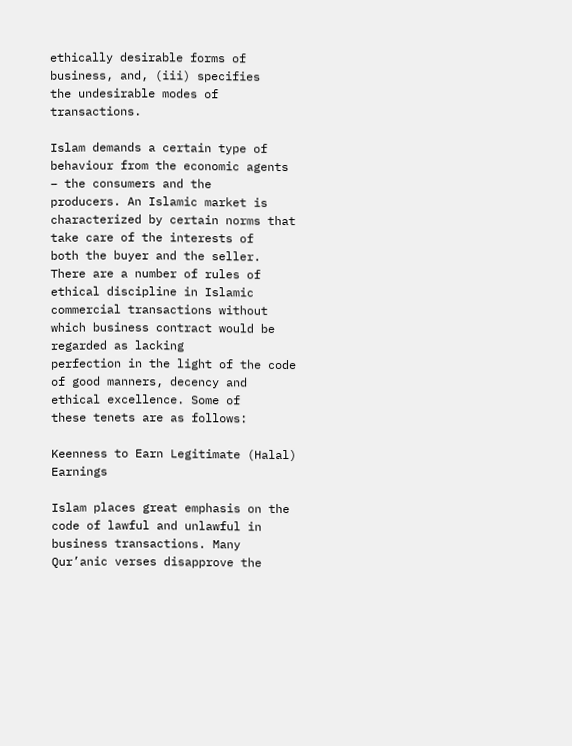ethically desirable forms of business, and, (iii) specifies
the undesirable modes of transactions.

Islam demands a certain type of behaviour from the economic agents – the consumers and the
producers. An Islamic market is characterized by certain norms that take care of the interests of
both the buyer and the seller. There are a number of rules of ethical discipline in Islamic
commercial transactions without which business contract would be regarded as lacking
perfection in the light of the code of good manners, decency and ethical excellence. Some of
these tenets are as follows:

Keenness to Earn Legitimate (Halal) Earnings

Islam places great emphasis on the code of lawful and unlawful in business transactions. Many
Qur’anic verses disapprove the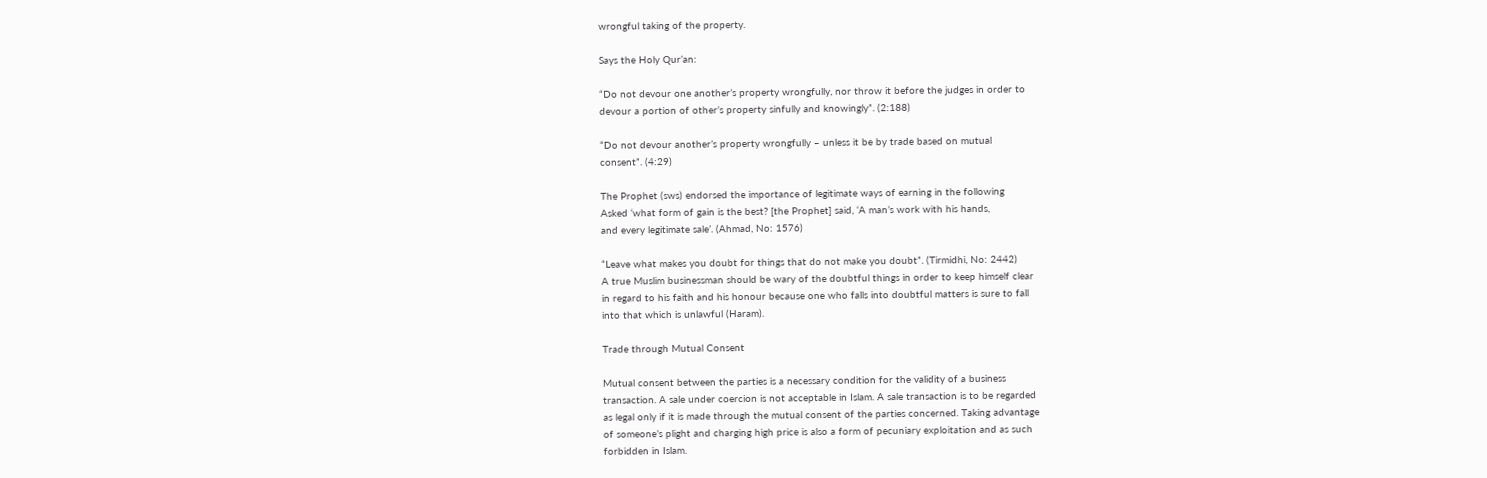wrongful taking of the property.

Says the Holy Qur’an:

“Do not devour one another’s property wrongfully, nor throw it before the judges in order to
devour a portion of other’s property sinfully and knowingly”. (2:188)

“Do not devour another’s property wrongfully – unless it be by trade based on mutual
consent”. (4:29)

The Prophet (sws) endorsed the importance of legitimate ways of earning in the following
Asked ‘what form of gain is the best? [the Prophet] said, ‘A man’s work with his hands,
and every legitimate sale’. (Ahmad, No: 1576)

“Leave what makes you doubt for things that do not make you doubt”. (Tirmidhi, No: 2442)
A true Muslim businessman should be wary of the doubtful things in order to keep himself clear
in regard to his faith and his honour because one who falls into doubtful matters is sure to fall
into that which is unlawful (Haram).

Trade through Mutual Consent

Mutual consent between the parties is a necessary condition for the validity of a business
transaction. A sale under coercion is not acceptable in Islam. A sale transaction is to be regarded
as legal only if it is made through the mutual consent of the parties concerned. Taking advantage
of someone’s plight and charging high price is also a form of pecuniary exploitation and as such
forbidden in Islam.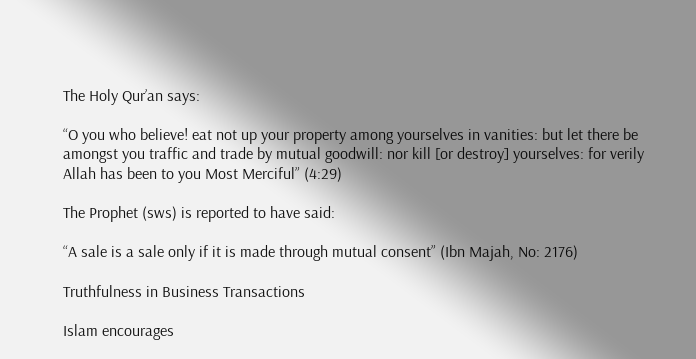The Holy Qur’an says:

“O you who believe! eat not up your property among yourselves in vanities: but let there be
amongst you traffic and trade by mutual goodwill: nor kill [or destroy] yourselves: for verily
Allah has been to you Most Merciful” (4:29)

The Prophet (sws) is reported to have said:

“A sale is a sale only if it is made through mutual consent” (Ibn Majah, No: 2176)

Truthfulness in Business Transactions

Islam encourages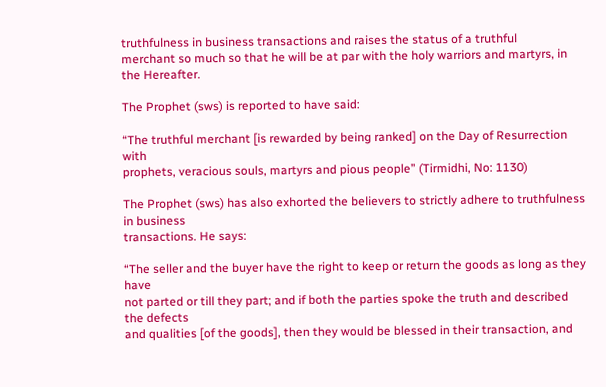truthfulness in business transactions and raises the status of a truthful
merchant so much so that he will be at par with the holy warriors and martyrs, in the Hereafter.

The Prophet (sws) is reported to have said:

“The truthful merchant [is rewarded by being ranked] on the Day of Resurrection with
prophets, veracious souls, martyrs and pious people” (Tirmidhi, No: 1130)

The Prophet (sws) has also exhorted the believers to strictly adhere to truthfulness in business
transactions. He says:

“The seller and the buyer have the right to keep or return the goods as long as they have
not parted or till they part; and if both the parties spoke the truth and described the defects
and qualities [of the goods], then they would be blessed in their transaction, and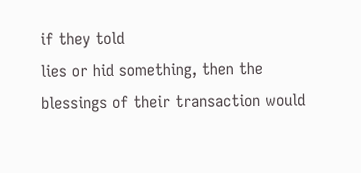if they told
lies or hid something, then the blessings of their transaction would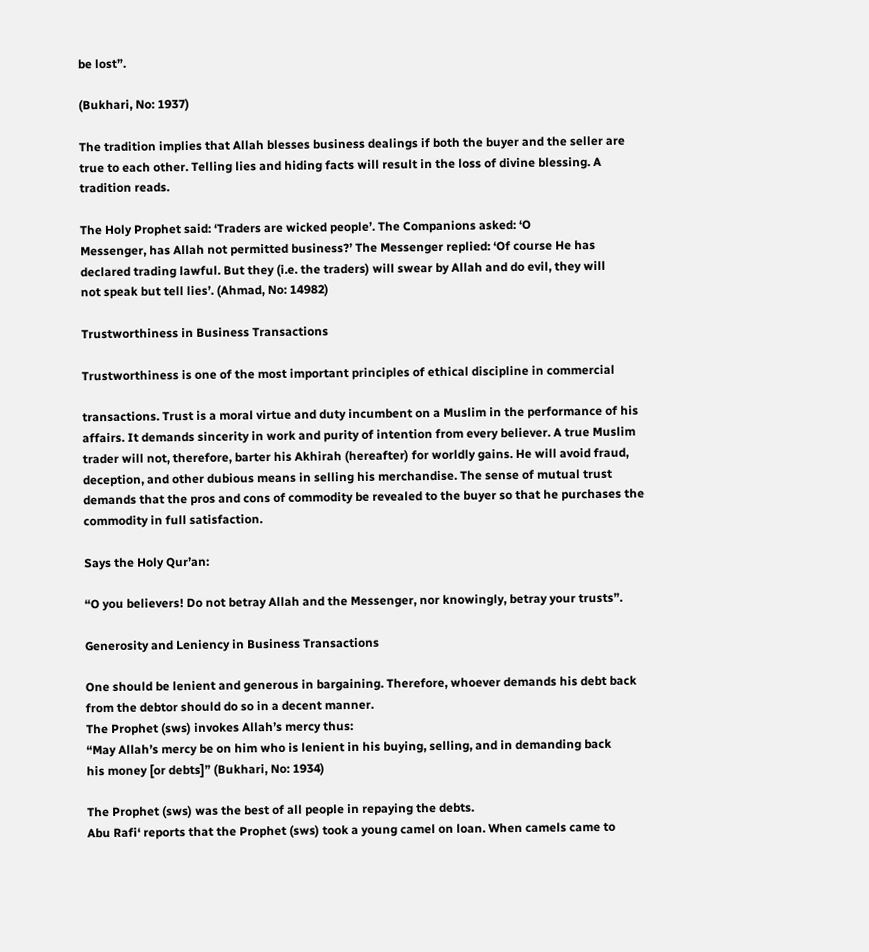be lost”.

(Bukhari, No: 1937)

The tradition implies that Allah blesses business dealings if both the buyer and the seller are
true to each other. Telling lies and hiding facts will result in the loss of divine blessing. A
tradition reads.

The Holy Prophet said: ‘Traders are wicked people’. The Companions asked: ‘O
Messenger, has Allah not permitted business?’ The Messenger replied: ‘Of course He has
declared trading lawful. But they (i.e. the traders) will swear by Allah and do evil, they will
not speak but tell lies’. (Ahmad, No: 14982)

Trustworthiness in Business Transactions

Trustworthiness is one of the most important principles of ethical discipline in commercial

transactions. Trust is a moral virtue and duty incumbent on a Muslim in the performance of his
affairs. It demands sincerity in work and purity of intention from every believer. A true Muslim
trader will not, therefore, barter his Akhirah (hereafter) for worldly gains. He will avoid fraud,
deception, and other dubious means in selling his merchandise. The sense of mutual trust
demands that the pros and cons of commodity be revealed to the buyer so that he purchases the
commodity in full satisfaction.

Says the Holy Qur’an:

“O you believers! Do not betray Allah and the Messenger, nor knowingly, betray your trusts”.

Generosity and Leniency in Business Transactions

One should be lenient and generous in bargaining. Therefore, whoever demands his debt back
from the debtor should do so in a decent manner.
The Prophet (sws) invokes Allah’s mercy thus:
“May Allah’s mercy be on him who is lenient in his buying, selling, and in demanding back
his money [or debts]” (Bukhari, No: 1934)

The Prophet (sws) was the best of all people in repaying the debts.
Abu Rafi‘ reports that the Prophet (sws) took a young camel on loan. When camels came to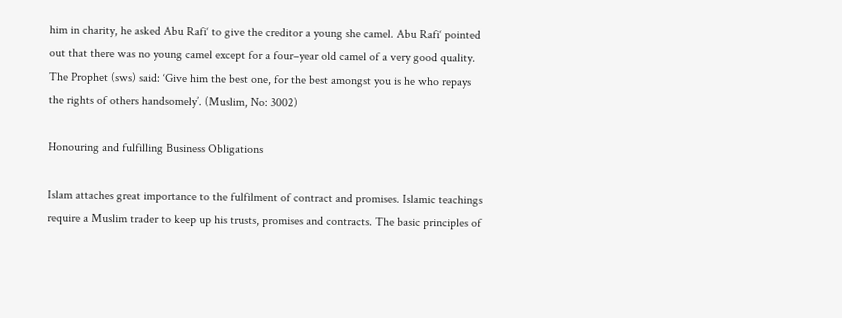him in charity, he asked Abu Rafi‘ to give the creditor a young she camel. Abu Rafi‘ pointed
out that there was no young camel except for a four–year old camel of a very good quality.
The Prophet (sws) said: ‘Give him the best one, for the best amongst you is he who repays
the rights of others handsomely’. (Muslim, No: 3002)

Honouring and fulfilling Business Obligations

Islam attaches great importance to the fulfilment of contract and promises. Islamic teachings
require a Muslim trader to keep up his trusts, promises and contracts. The basic principles of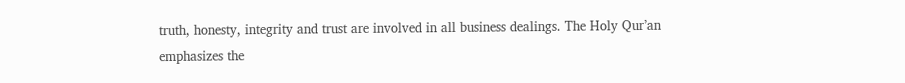truth, honesty, integrity and trust are involved in all business dealings. The Holy Qur’an
emphasizes the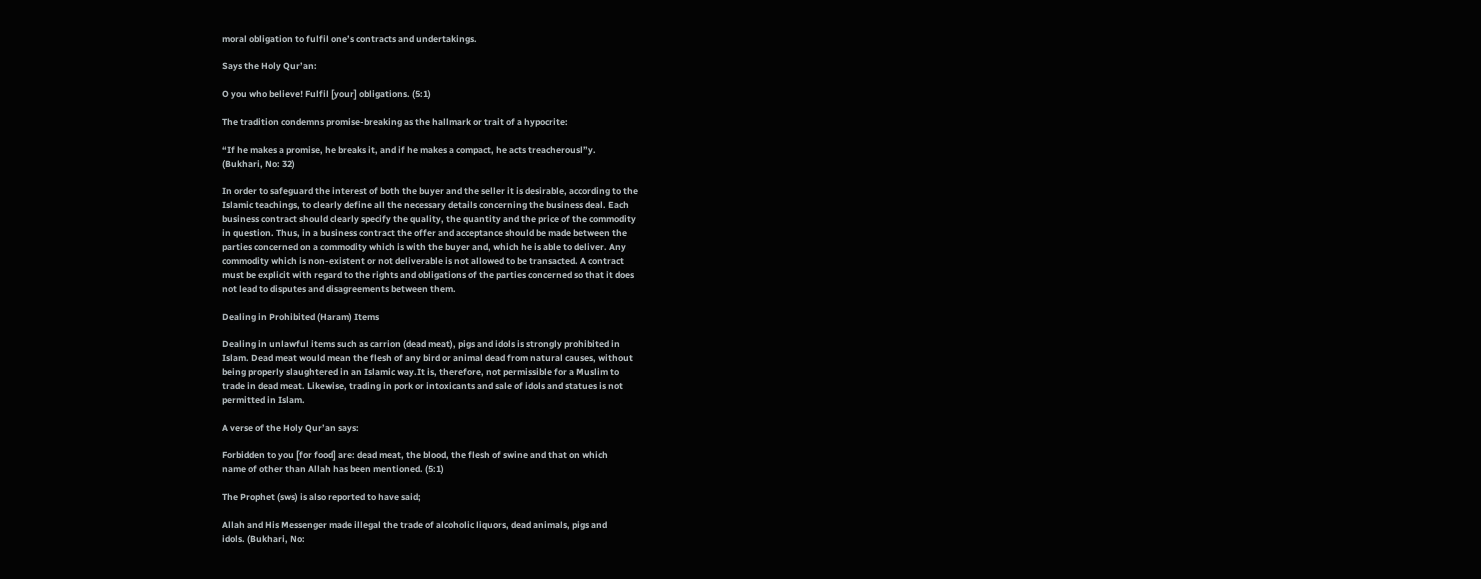moral obligation to fulfil one’s contracts and undertakings.

Says the Holy Qur’an:

O you who believe! Fulfil [your] obligations. (5:1)

The tradition condemns promise-breaking as the hallmark or trait of a hypocrite:

“If he makes a promise, he breaks it, and if he makes a compact, he acts treacherousl”y.
(Bukhari, No: 32)

In order to safeguard the interest of both the buyer and the seller it is desirable, according to the
Islamic teachings, to clearly define all the necessary details concerning the business deal. Each
business contract should clearly specify the quality, the quantity and the price of the commodity
in question. Thus, in a business contract the offer and acceptance should be made between the
parties concerned on a commodity which is with the buyer and, which he is able to deliver. Any
commodity which is non-existent or not deliverable is not allowed to be transacted. A contract
must be explicit with regard to the rights and obligations of the parties concerned so that it does
not lead to disputes and disagreements between them.

Dealing in Prohibited (Haram) Items

Dealing in unlawful items such as carrion (dead meat), pigs and idols is strongly prohibited in
Islam. Dead meat would mean the flesh of any bird or animal dead from natural causes, without
being properly slaughtered in an Islamic way.It is, therefore, not permissible for a Muslim to
trade in dead meat. Likewise, trading in pork or intoxicants and sale of idols and statues is not
permitted in Islam.

A verse of the Holy Qur’an says:

Forbidden to you [for food] are: dead meat, the blood, the flesh of swine and that on which
name of other than Allah has been mentioned. (5:1)

The Prophet (sws) is also reported to have said;

Allah and His Messenger made illegal the trade of alcoholic liquors, dead animals, pigs and
idols. (Bukhari, No: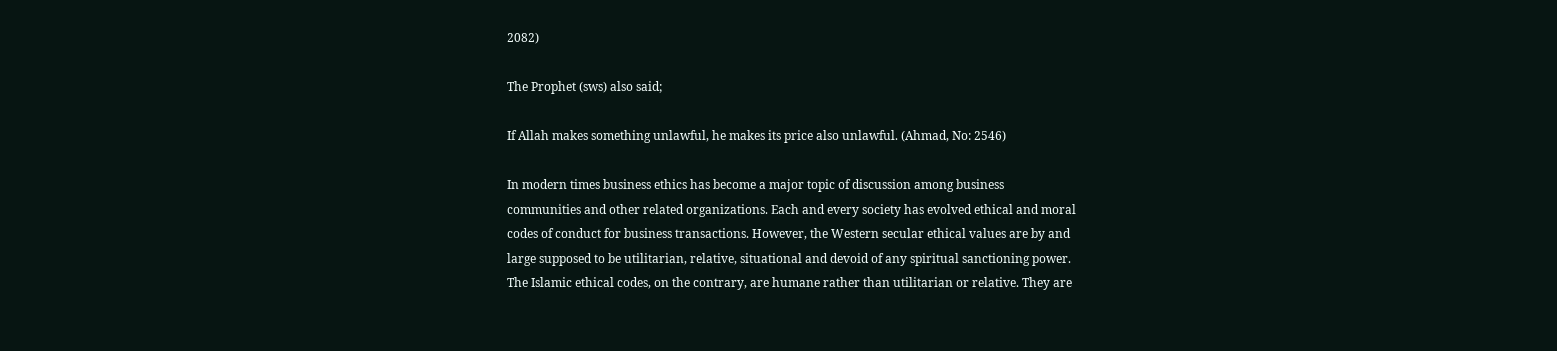2082)

The Prophet (sws) also said;

If Allah makes something unlawful, he makes its price also unlawful. (Ahmad, No: 2546)

In modern times business ethics has become a major topic of discussion among business
communities and other related organizations. Each and every society has evolved ethical and moral
codes of conduct for business transactions. However, the Western secular ethical values are by and
large supposed to be utilitarian, relative, situational and devoid of any spiritual sanctioning power.
The Islamic ethical codes, on the contrary, are humane rather than utilitarian or relative. They are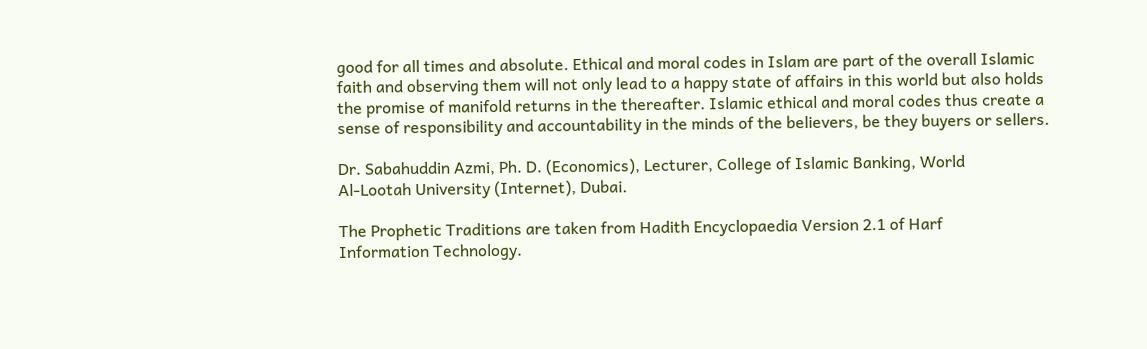good for all times and absolute. Ethical and moral codes in Islam are part of the overall Islamic
faith and observing them will not only lead to a happy state of affairs in this world but also holds
the promise of manifold returns in the thereafter. Islamic ethical and moral codes thus create a
sense of responsibility and accountability in the minds of the believers, be they buyers or sellers.

Dr. Sabahuddin Azmi, Ph. D. (Economics), Lecturer, College of Islamic Banking, World
Al-Lootah University (Internet), Dubai.

The Prophetic Traditions are taken from Hadith Encyclopaedia Version 2.1 of Harf
Information Technology.